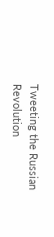Tweeting the Russian Revolution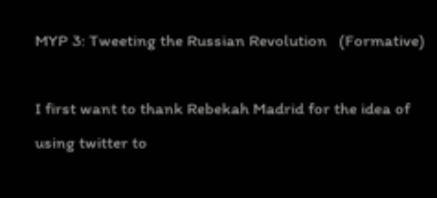MYP 3: Tweeting the Russian Revolution   (Formative)

I first want to thank Rebekah Madrid for the idea of using twitter to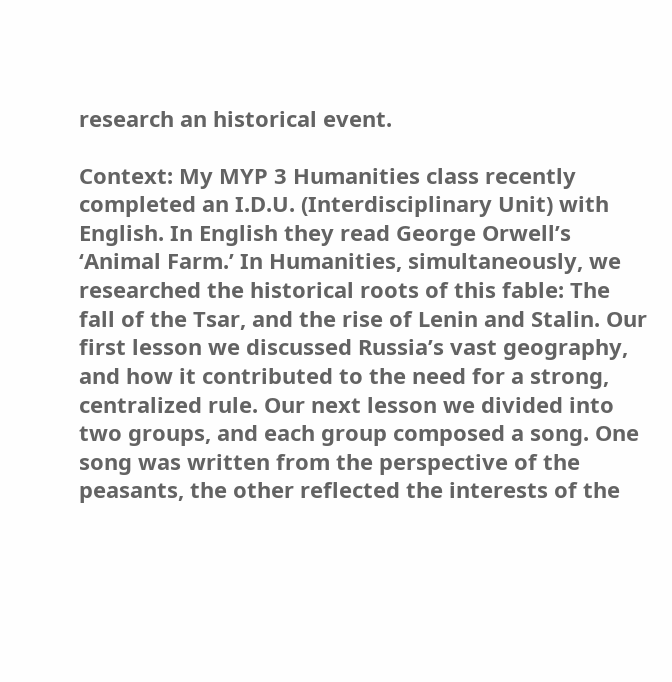research an historical event.

Context: My MYP 3 Humanities class recently completed an I.D.U. (Interdisciplinary Unit) with English. In English they read George Orwell’s ‘Animal Farm.’ In Humanities, simultaneously, we researched the historical roots of this fable: The fall of the Tsar, and the rise of Lenin and Stalin. Our first lesson we discussed Russia’s vast geography, and how it contributed to the need for a strong, centralized rule. Our next lesson we divided into two groups, and each group composed a song. One song was written from the perspective of the peasants, the other reflected the interests of the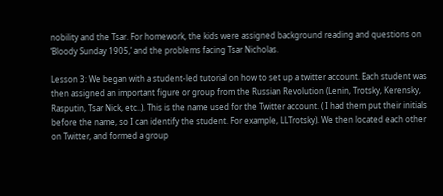nobility and the Tsar. For homework, the kids were assigned background reading and questions on ‘Bloody Sunday 1905,’ and the problems facing Tsar Nicholas.

Lesson 3: We began with a student-led tutorial on how to set up a twitter account. Each student was then assigned an important figure or group from the Russian Revolution (Lenin, Trotsky, Kerensky, Rasputin, Tsar Nick, etc..). This is the name used for the Twitter account. ( I had them put their initials before the name, so I can identify the student. For example, LLTrotsky). We then located each other on Twitter, and formed a group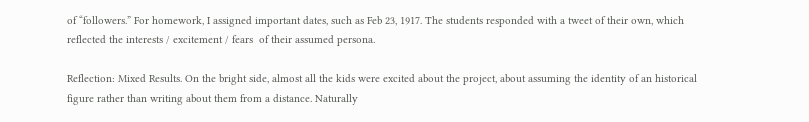of “followers.” For homework, I assigned important dates, such as Feb 23, 1917. The students responded with a tweet of their own, which reflected the interests / excitement / fears  of their assumed persona.

Reflection: Mixed Results. On the bright side, almost all the kids were excited about the project, about assuming the identity of an historical figure rather than writing about them from a distance. Naturally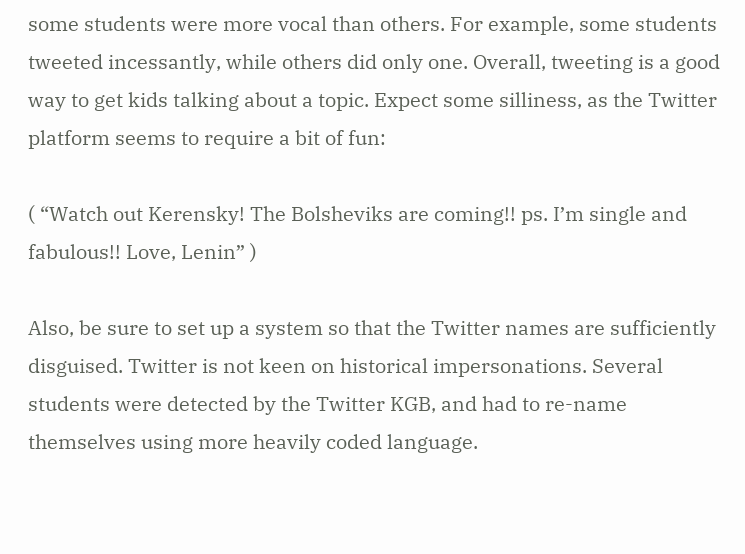some students were more vocal than others. For example, some students tweeted incessantly, while others did only one. Overall, tweeting is a good way to get kids talking about a topic. Expect some silliness, as the Twitter platform seems to require a bit of fun:

( “Watch out Kerensky! The Bolsheviks are coming!! ps. I’m single and fabulous!! Love, Lenin” )

Also, be sure to set up a system so that the Twitter names are sufficiently disguised. Twitter is not keen on historical impersonations. Several students were detected by the Twitter KGB, and had to re-name themselves using more heavily coded language.